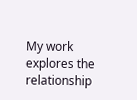My work explores the relationship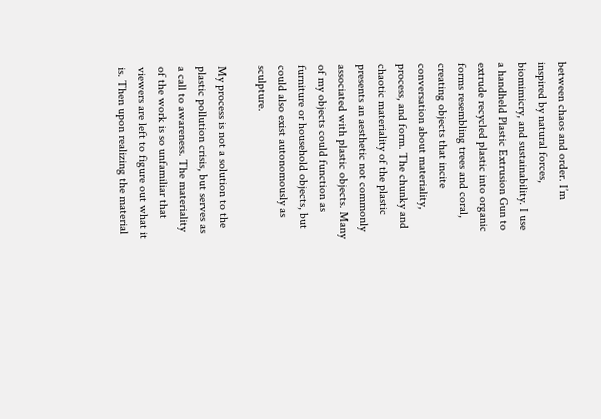between chaos and order. I’m inspired by natural forces, biomimicry, and sustainability. I use a handheld Plastic Extrusion Gun to extrude recycled plastic into organic forms resembling trees and coral, creating objects that incite conversation about materiality, process, and form. The chunky and chaotic materiality of the plastic presents an aesthetic not commonly associated with plastic objects. Many of my objects could function as furniture or household objects, but could also exist autonomously as sculpture.

My process is not a solution to the plastic pollution crisis, but serves as a call to awareness. The materiality of the work is so unfamiliar that viewers are left to figure out what it is. Then upon realizing the material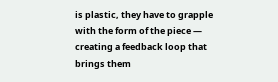is plastic, they have to grapple with the form of the piece — creating a feedback loop that brings them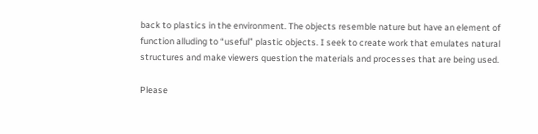back to plastics in the environment. The objects resemble nature but have an element of function alluding to “useful” plastic objects. I seek to create work that emulates natural structures and make viewers question the materials and processes that are being used.

Please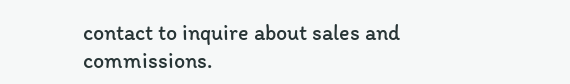contact to inquire about sales and commissions.